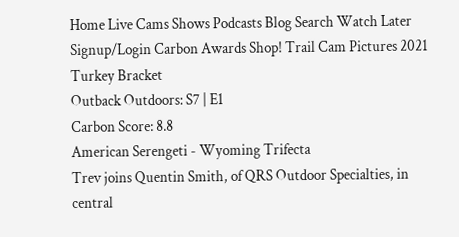Home Live Cams Shows Podcasts Blog Search Watch Later Signup/Login Carbon Awards Shop! Trail Cam Pictures 2021 Turkey Bracket
Outback Outdoors: S7 | E1
Carbon Score: 8.8
American Serengeti - Wyoming Trifecta
Trev joins Quentin Smith, of QRS Outdoor Specialties, in central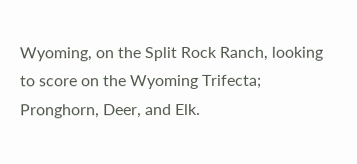Wyoming, on the Split Rock Ranch, looking to score on the Wyoming Trifecta; Pronghorn, Deer, and Elk.